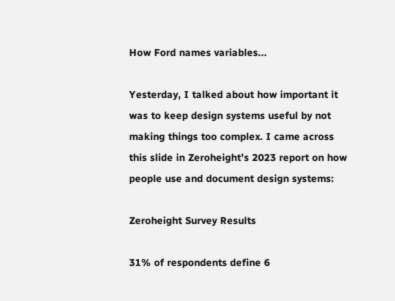How Ford names variables...

Yesterday, I talked about how important it was to keep design systems useful by not making things too complex. I came across this slide in Zeroheight’s 2023 report on how people use and document design systems:

Zeroheight Survey Results

31% of respondents define 6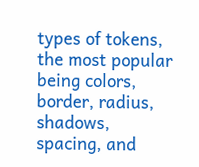types of tokens, the most popular being colors, border, radius, shadows, spacing, and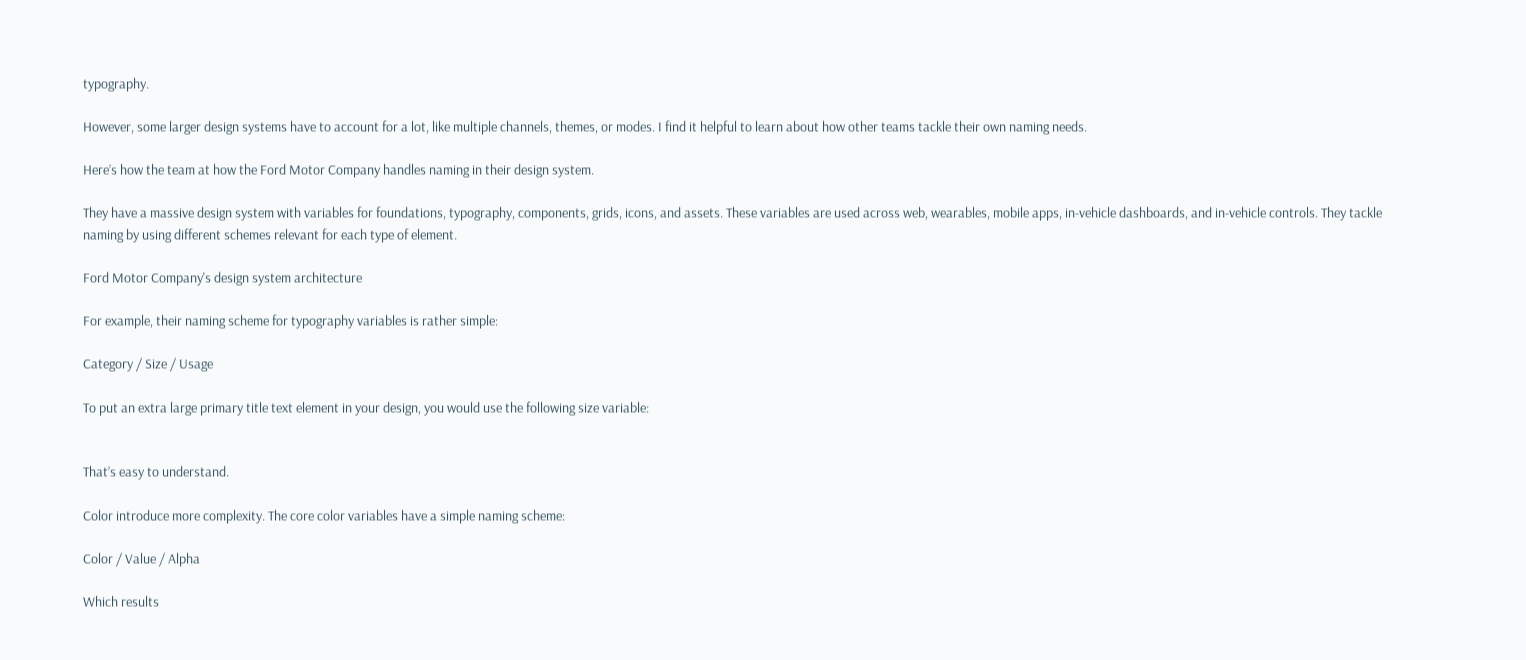typography.

However, some larger design systems have to account for a lot, like multiple channels, themes, or modes. I find it helpful to learn about how other teams tackle their own naming needs.

Here’s how the team at how the Ford Motor Company handles naming in their design system.

They have a massive design system with variables for foundations, typography, components, grids, icons, and assets. These variables are used across web, wearables, mobile apps, in-vehicle dashboards, and in-vehicle controls. They tackle naming by using different schemes relevant for each type of element.

Ford Motor Company's design system architecture

For example, their naming scheme for typography variables is rather simple:

Category / Size / Usage

To put an extra large primary title text element in your design, you would use the following size variable:


That’s easy to understand.

Color introduce more complexity. The core color variables have a simple naming scheme:

Color / Value / Alpha

Which results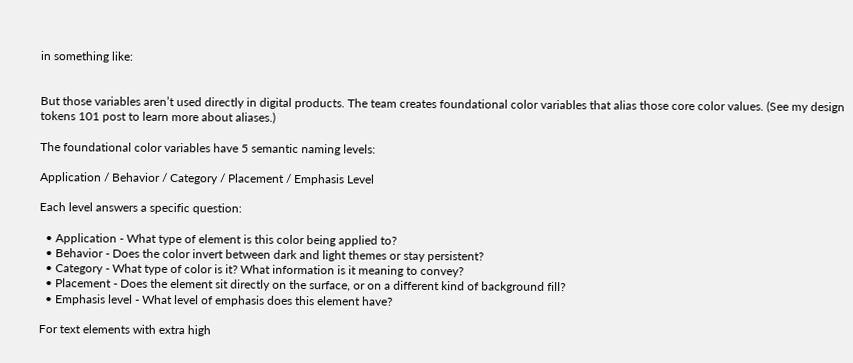in something like:


But those variables aren’t used directly in digital products. The team creates foundational color variables that alias those core color values. (See my design tokens 101 post to learn more about aliases.)

The foundational color variables have 5 semantic naming levels:

Application / Behavior / Category / Placement / Emphasis Level

Each level answers a specific question:

  • Application - What type of element is this color being applied to?
  • Behavior - Does the color invert between dark and light themes or stay persistent?
  • Category - What type of color is it? What information is it meaning to convey?
  • Placement - Does the element sit directly on the surface, or on a different kind of background fill?
  • Emphasis level - What level of emphasis does this element have?

For text elements with extra high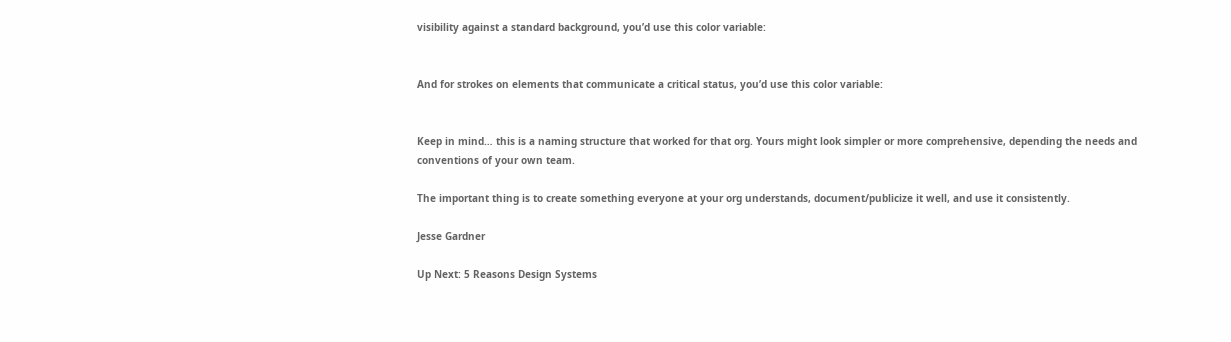visibility against a standard background, you’d use this color variable:


And for strokes on elements that communicate a critical status, you’d use this color variable:


Keep in mind… this is a naming structure that worked for that org. Yours might look simpler or more comprehensive, depending the needs and conventions of your own team.

The important thing is to create something everyone at your org understands, document/publicize it well, and use it consistently.

Jesse Gardner

Up Next: 5 Reasons Design Systems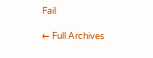Fail

← Full Archives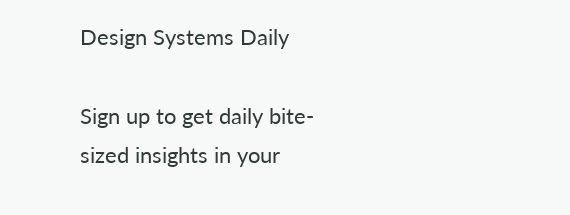Design Systems Daily

Sign up to get daily bite-sized insights in your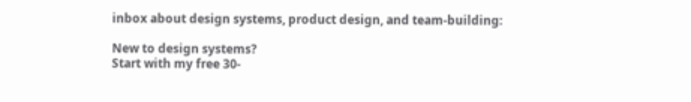inbox about design systems, product design, and team-building:

New to design systems?
Start with my free 30-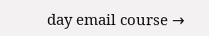day email course →